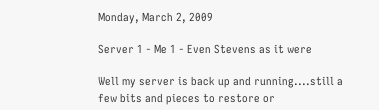Monday, March 2, 2009

Server 1 - Me 1 - Even Stevens as it were

Well my server is back up and running....still a few bits and pieces to restore or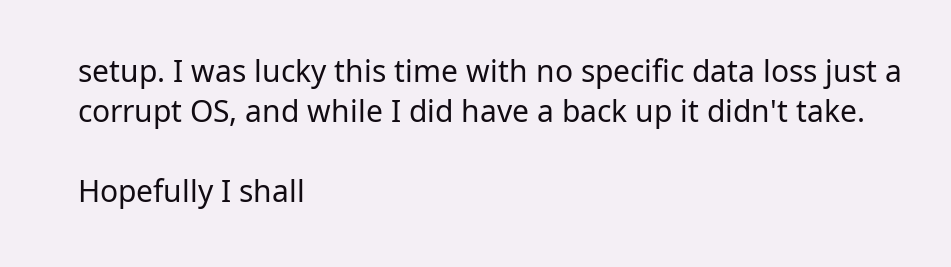setup. I was lucky this time with no specific data loss just a corrupt OS, and while I did have a back up it didn't take.

Hopefully I shall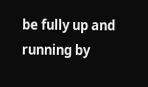be fully up and running by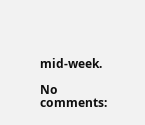mid-week.

No comments: